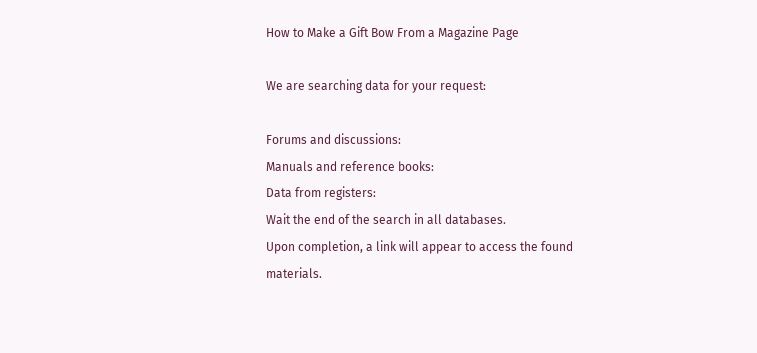How to Make a Gift Bow From a Magazine Page

We are searching data for your request:

Forums and discussions:
Manuals and reference books:
Data from registers:
Wait the end of the search in all databases.
Upon completion, a link will appear to access the found materials.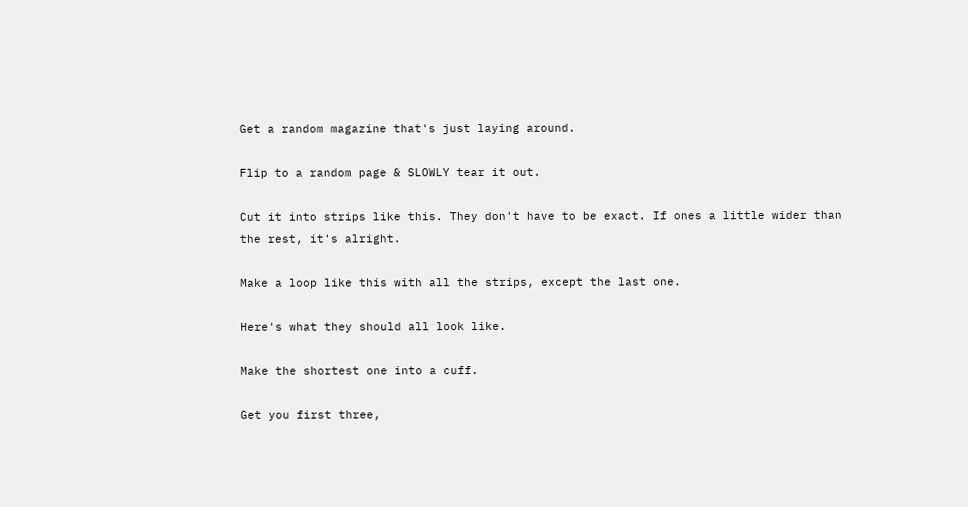Get a random magazine that's just laying around.

Flip to a random page & SLOWLY tear it out.

Cut it into strips like this. They don't have to be exact. If ones a little wider than the rest, it's alright.

Make a loop like this with all the strips, except the last one.

Here's what they should all look like.

Make the shortest one into a cuff.

Get you first three,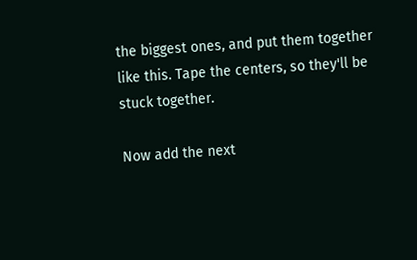the biggest ones, and put them together like this. Tape the centers, so they'll be stuck together.

Now add the next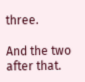three.

And the two after that.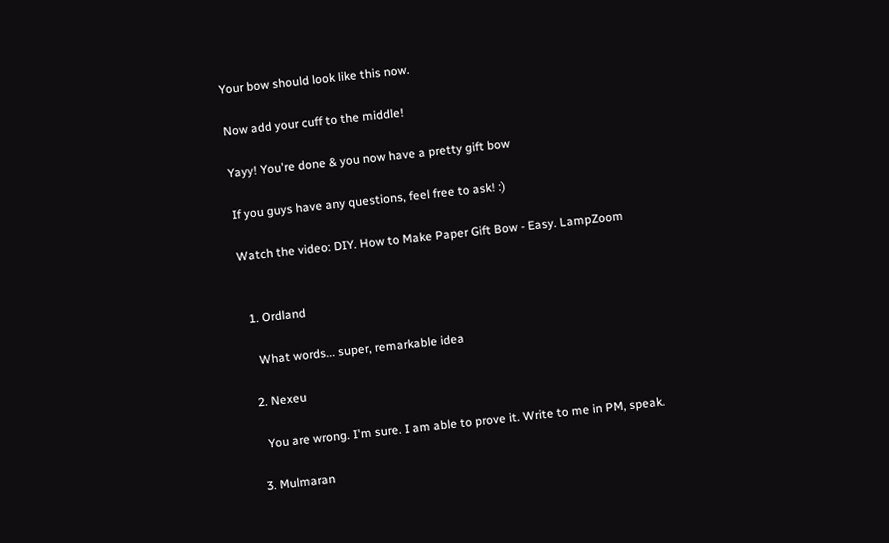Your bow should look like this now.

Now add your cuff to the middle!

Yayy! You're done & you now have a pretty gift bow

If you guys have any questions, feel free to ask! :)

Watch the video: DIY. How to Make Paper Gift Bow - Easy. LampZoom


  1. Ordland

    What words... super, remarkable idea

  2. Nexeu

    You are wrong. I'm sure. I am able to prove it. Write to me in PM, speak.

  3. Mulmaran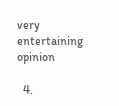very entertaining opinion

  4.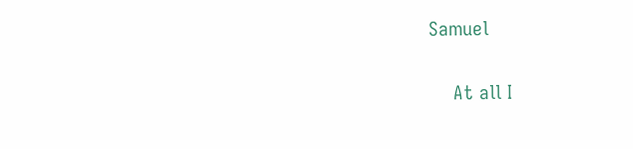Samuel

    At all I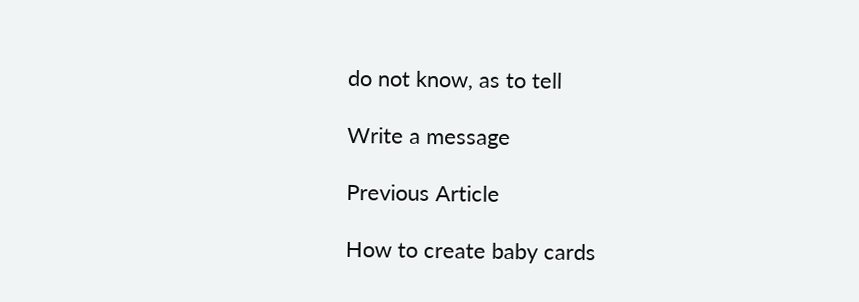do not know, as to tell

Write a message

Previous Article

How to create baby cards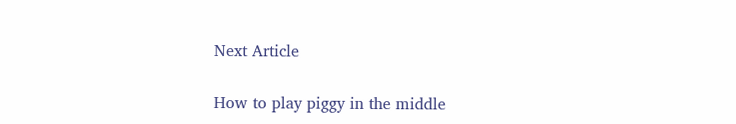Next Article

How to play piggy in the middle